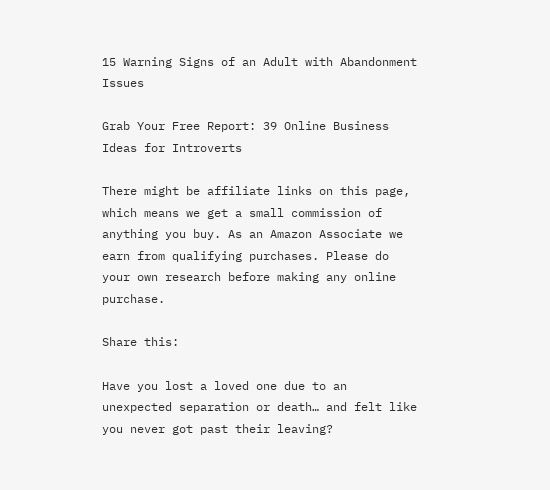15 Warning Signs of an Adult with Abandonment Issues

Grab Your Free Report: 39 Online Business Ideas for Introverts

There might be affiliate links on this page, which means we get a small commission of anything you buy. As an Amazon Associate we earn from qualifying purchases. Please do your own research before making any online purchase.

Share this:

Have you lost a loved one due to an unexpected separation or death… and felt like you never got past their leaving?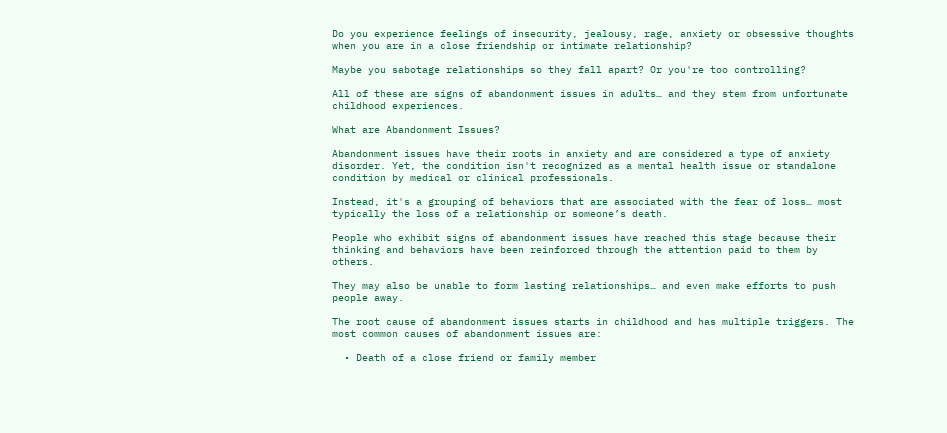Do you experience feelings of insecurity, jealousy, rage, anxiety or obsessive thoughts when you are in a close friendship or intimate relationship?

Maybe you sabotage relationships so they fall apart? Or you're too controlling?

All of these are signs of abandonment issues in adults… and they stem from unfortunate childhood experiences.

What are Abandonment Issues?

Abandonment issues have their roots in anxiety and are considered a type of anxiety disorder. Yet, the condition isn't recognized as a mental health issue or standalone condition by medical or clinical professionals.

Instead, it's a grouping of behaviors that are associated with the fear of loss… most typically the loss of a relationship or someone’s death.

People who exhibit signs of abandonment issues have reached this stage because their thinking and behaviors have been reinforced through the attention paid to them by others.

They may also be unable to form lasting relationships… and even make efforts to push people away.

The root cause of abandonment issues starts in childhood and has multiple triggers. The most common causes of abandonment issues are:

  • Death of a close friend or family member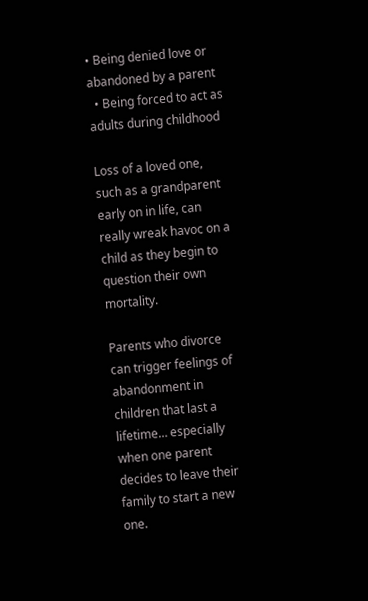• Being denied love or abandoned by a parent
  • Being forced to act as adults during childhood

Loss of a loved one, such as a grandparent early on in life, can really wreak havoc on a child as they begin to question their own mortality.

Parents who divorce can trigger feelings of abandonment in children that last a lifetime… especially when one parent decides to leave their family to start a new one.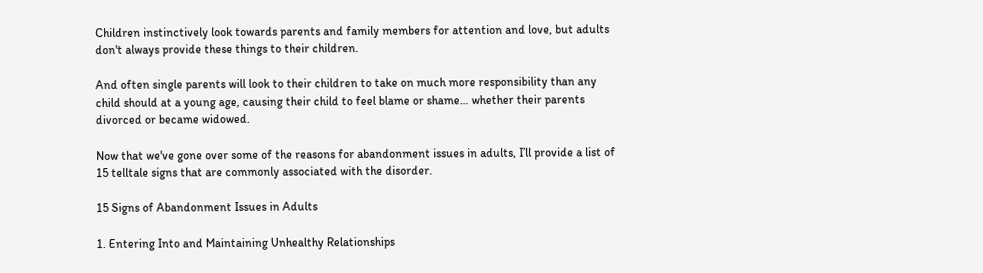Children instinctively look towards parents and family members for attention and love, but adults don't always provide these things to their children.

And often single parents will look to their children to take on much more responsibility than any child should at a young age, causing their child to feel blame or shame… whether their parents divorced or became widowed.

Now that we've gone over some of the reasons for abandonment issues in adults, I’ll provide a list of 15 telltale signs that are commonly associated with the disorder.

15 Signs of Abandonment Issues in Adults

1. Entering Into and Maintaining Unhealthy Relationships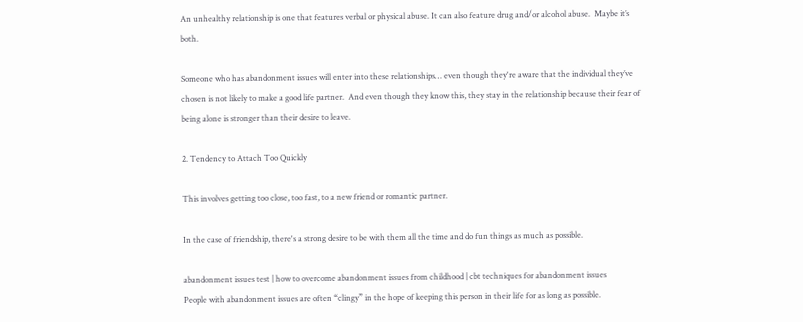An unhealthy relationship is one that features verbal or physical abuse. It can also feature drug and/or alcohol abuse.  Maybe it’s both.

Someone who has abandonment issues will enter into these relationships… even though they're aware that the individual they’ve chosen is not likely to make a good life partner.  And even though they know this, they stay in the relationship because their fear of being alone is stronger than their desire to leave.

2. Tendency to Attach Too Quickly

This involves getting too close, too fast, to a new friend or romantic partner.

In the case of friendship, there's a strong desire to be with them all the time and do fun things as much as possible.

abandonment issues test | how to overcome abandonment issues from childhood | cbt techniques for abandonment issues
People with abandonment issues are often “clingy” in the hope of keeping this person in their life for as long as possible.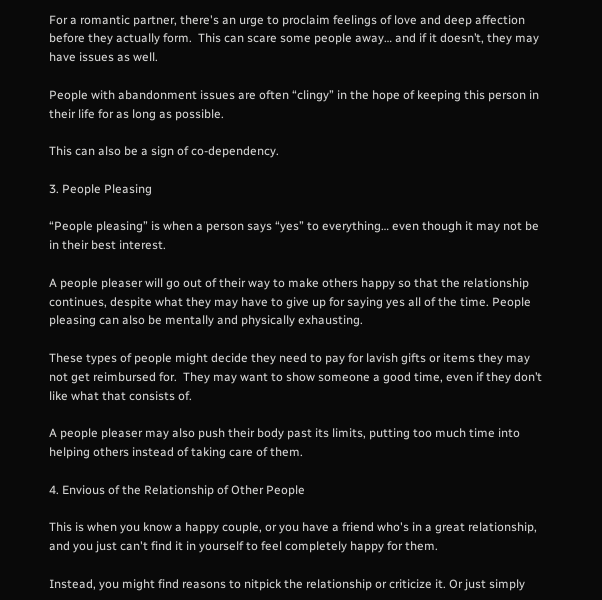For a romantic partner, there's an urge to proclaim feelings of love and deep affection before they actually form.  This can scare some people away… and if it doesn’t, they may have issues as well.

People with abandonment issues are often “clingy” in the hope of keeping this person in their life for as long as possible.

This can also be a sign of co-dependency.

3. People Pleasing

“People pleasing” is when a person says “yes” to everything… even though it may not be in their best interest.

A people pleaser will go out of their way to make others happy so that the relationship continues, despite what they may have to give up for saying yes all of the time. People pleasing can also be mentally and physically exhausting.

These types of people might decide they need to pay for lavish gifts or items they may not get reimbursed for.  They may want to show someone a good time, even if they don’t like what that consists of.

A people pleaser may also push their body past its limits, putting too much time into helping others instead of taking care of them.

4. Envious of the Relationship of Other People

This is when you know a happy couple, or you have a friend who's in a great relationship, and you just can't find it in yourself to feel completely happy for them.

Instead, you might find reasons to nitpick the relationship or criticize it. Or just simply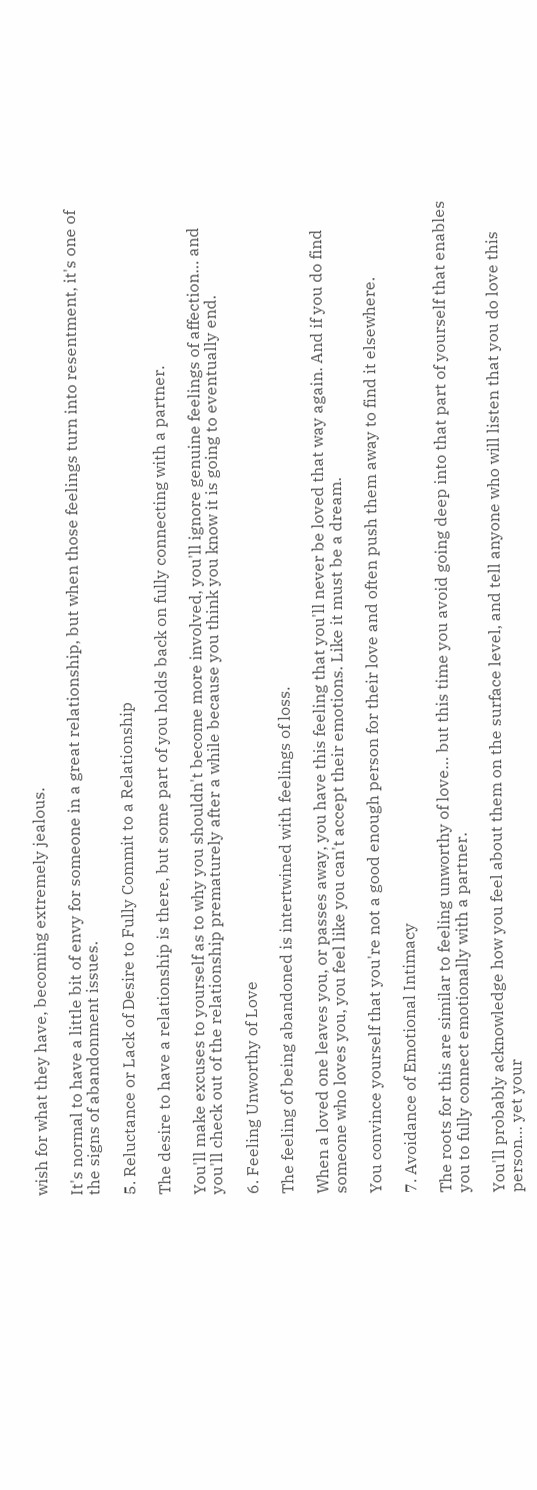wish for what they have, becoming extremely jealous.

It's normal to have a little bit of envy for someone in a great relationship, but when those feelings turn into resentment, it's one of the signs of abandonment issues.

5. Reluctance or Lack of Desire to Fully Commit to a Relationship

The desire to have a relationship is there, but some part of you holds back on fully connecting with a partner.

You'll make excuses to yourself as to why you shouldn't become more involved, you'll ignore genuine feelings of affection… and you'll check out of the relationship prematurely after a while because you think you know it is going to eventually end.

6. Feeling Unworthy of Love

The feeling of being abandoned is intertwined with feelings of loss.

When a loved one leaves you, or passes away, you have this feeling that you'll never be loved that way again. And if you do find someone who loves you, you feel like you can't accept their emotions. Like it must be a dream.

You convince yourself that you're not a good enough person for their love and often push them away to find it elsewhere.

7. Avoidance of Emotional Intimacy

The roots for this are similar to feeling unworthy of love… but this time you avoid going deep into that part of yourself that enables you to fully connect emotionally with a partner.

You'll probably acknowledge how you feel about them on the surface level, and tell anyone who will listen that you do love this person… yet your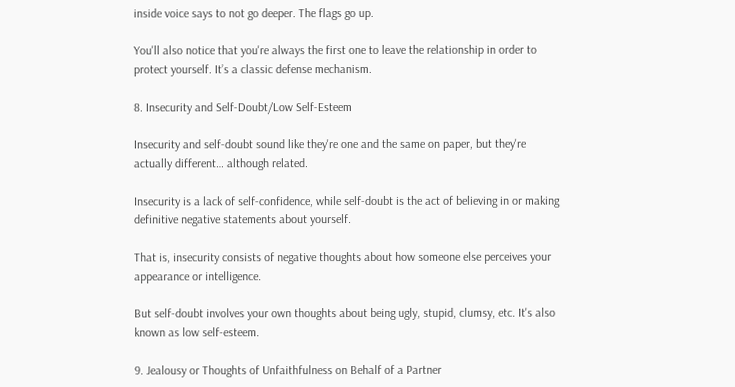inside voice says to not go deeper. The flags go up.

You'll also notice that you're always the first one to leave the relationship in order to protect yourself. It’s a classic defense mechanism.

8. Insecurity and Self-Doubt/Low Self-Esteem

Insecurity and self-doubt sound like they're one and the same on paper, but they're actually different… although related.

Insecurity is a lack of self-confidence, while self-doubt is the act of believing in or making definitive negative statements about yourself.

That is, insecurity consists of negative thoughts about how someone else perceives your appearance or intelligence.

But self-doubt involves your own thoughts about being ugly, stupid, clumsy, etc. It's also known as low self-esteem.

9. Jealousy or Thoughts of Unfaithfulness on Behalf of a Partner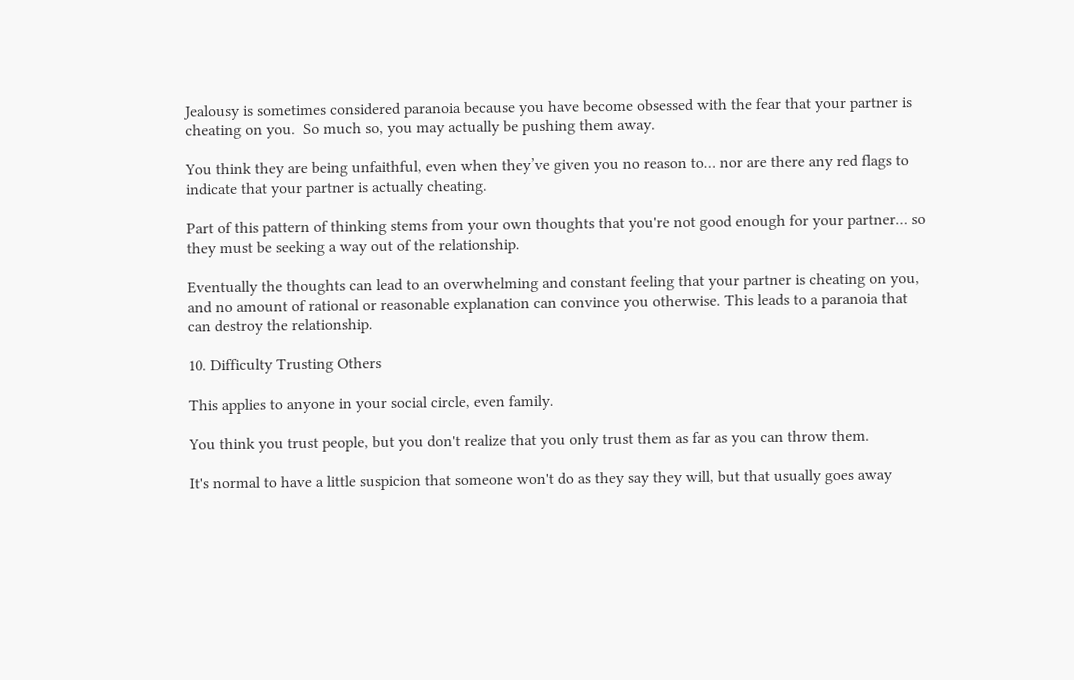Jealousy is sometimes considered paranoia because you have become obsessed with the fear that your partner is cheating on you.  So much so, you may actually be pushing them away.

You think they are being unfaithful, even when they’ve given you no reason to… nor are there any red flags to indicate that your partner is actually cheating.

Part of this pattern of thinking stems from your own thoughts that you're not good enough for your partner… so they must be seeking a way out of the relationship.

Eventually the thoughts can lead to an overwhelming and constant feeling that your partner is cheating on you, and no amount of rational or reasonable explanation can convince you otherwise. This leads to a paranoia that can destroy the relationship.

10. Difficulty Trusting Others

This applies to anyone in your social circle, even family.

You think you trust people, but you don't realize that you only trust them as far as you can throw them.

It's normal to have a little suspicion that someone won't do as they say they will, but that usually goes away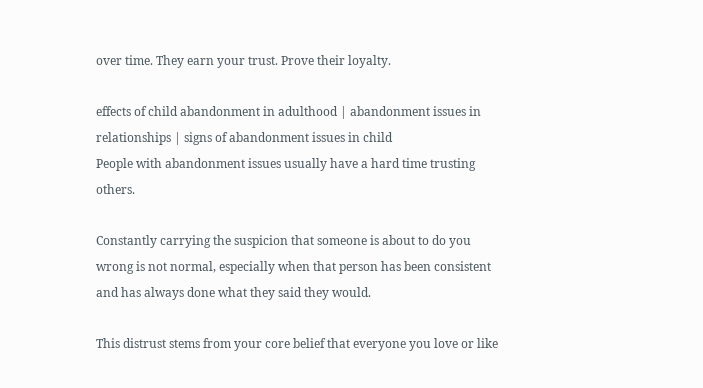over time. They earn your trust. Prove their loyalty.

effects of child abandonment in adulthood | abandonment issues in relationships | signs of abandonment issues in child
People with abandonment issues usually have a hard time trusting others.

Constantly carrying the suspicion that someone is about to do you wrong is not normal, especially when that person has been consistent and has always done what they said they would.

This distrust stems from your core belief that everyone you love or like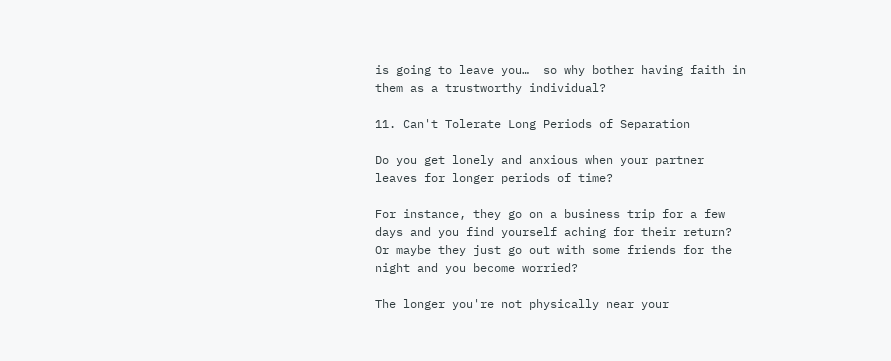is going to leave you…  so why bother having faith in them as a trustworthy individual?

11. Can't Tolerate Long Periods of Separation

Do you get lonely and anxious when your partner leaves for longer periods of time?

For instance, they go on a business trip for a few days and you find yourself aching for their return? Or maybe they just go out with some friends for the night and you become worried?

The longer you're not physically near your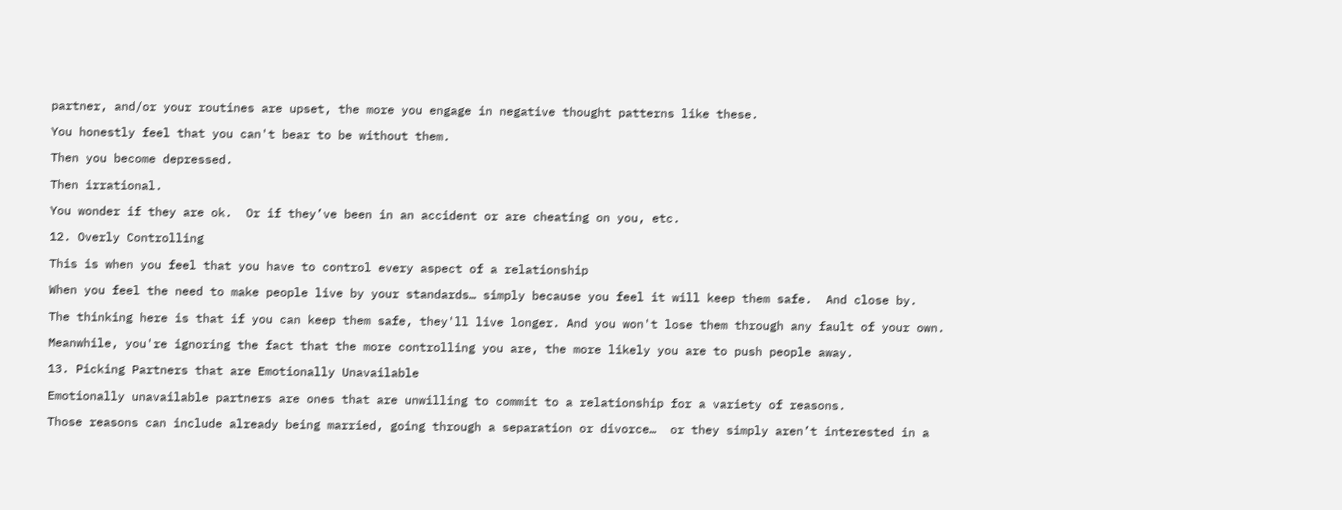partner, and/or your routines are upset, the more you engage in negative thought patterns like these.

You honestly feel that you can't bear to be without them.

Then you become depressed.

Then irrational.

You wonder if they are ok.  Or if they’ve been in an accident or are cheating on you, etc.

12. Overly Controlling

This is when you feel that you have to control every aspect of a relationship

When you feel the need to make people live by your standards… simply because you feel it will keep them safe.  And close by.

The thinking here is that if you can keep them safe, they'll live longer. And you won't lose them through any fault of your own.

Meanwhile, you're ignoring the fact that the more controlling you are, the more likely you are to push people away.

13. Picking Partners that are Emotionally Unavailable

Emotionally unavailable partners are ones that are unwilling to commit to a relationship for a variety of reasons.

Those reasons can include already being married, going through a separation or divorce…  or they simply aren’t interested in a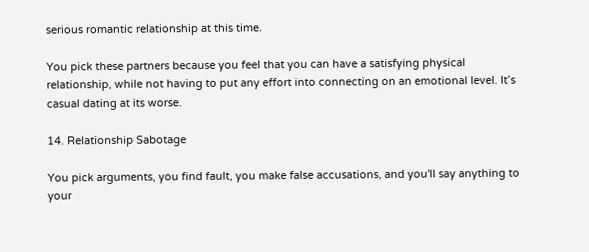serious romantic relationship at this time.

You pick these partners because you feel that you can have a satisfying physical relationship, while not having to put any effort into connecting on an emotional level. It’s casual dating at its worse.

14. Relationship Sabotage

You pick arguments, you find fault, you make false accusations, and you'll say anything to your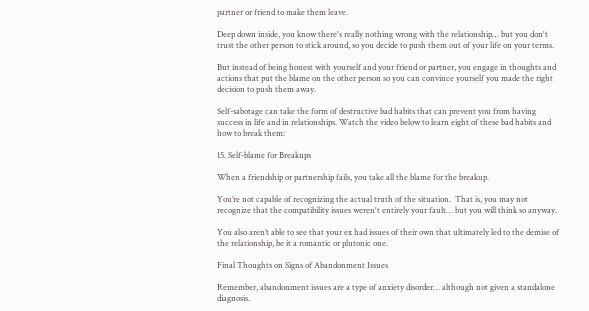partner or friend to make them leave.

Deep down inside, you know there's really nothing wrong with the relationship… but you don't trust the other person to stick around, so you decide to push them out of your life on your terms.

But instead of being honest with yourself and your friend or partner, you engage in thoughts and actions that put the blame on the other person so you can convince yourself you made the right decision to push them away.

Self-sabotage can take the form of destructive bad habits that can prevent you from having success in life and in relationships. Watch the video below to learn eight of these bad habits and how to break them:

15. Self-blame for Breakups

When a friendship or partnership fails, you take all the blame for the breakup.

You’re not capable of recognizing the actual truth of the situation.  That is, you may not recognize that the compatibility issues weren't entirely your fault… but you will think so anyway.

You also aren’t able to see that your ex had issues of their own that ultimately led to the demise of the relationship, be it a romantic or plutonic one.

Final Thoughts on Signs of Abandonment Issues

Remember, abandonment issues are a type of anxiety disorder… although not given a standalone diagnosis.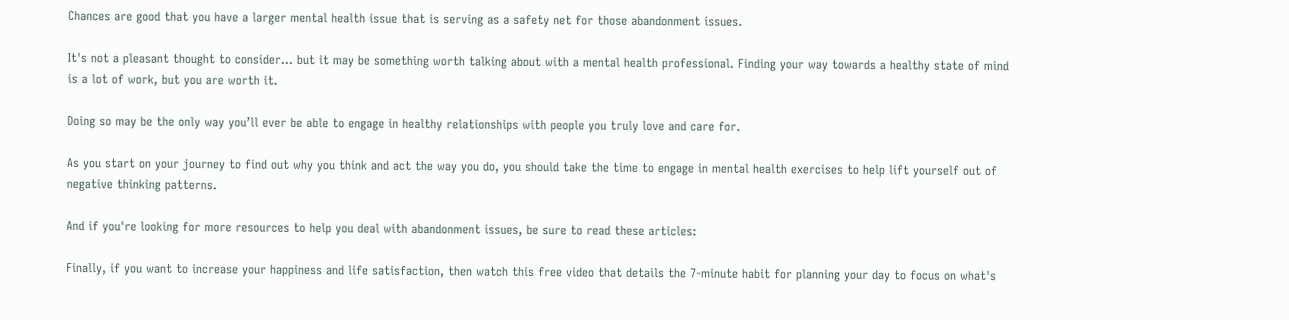Chances are good that you have a larger mental health issue that is serving as a safety net for those abandonment issues.

It's not a pleasant thought to consider… but it may be something worth talking about with a mental health professional. Finding your way towards a healthy state of mind is a lot of work, but you are worth it.

Doing so may be the only way you’ll ever be able to engage in healthy relationships with people you truly love and care for.

As you start on your journey to find out why you think and act the way you do, you should take the time to engage in mental health exercises to help lift yourself out of negative thinking patterns.

And if you're looking for more resources to help you deal with abandonment issues, be sure to read these articles:

Finally, if you want to increase your happiness and life satisfaction, then watch this free video that details the 7-minute habit for planning your day to focus on what's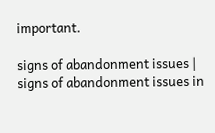important.

signs of abandonment issues | signs of abandonment issues in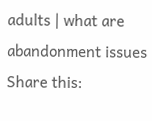adults | what are abandonment issues
Share this: